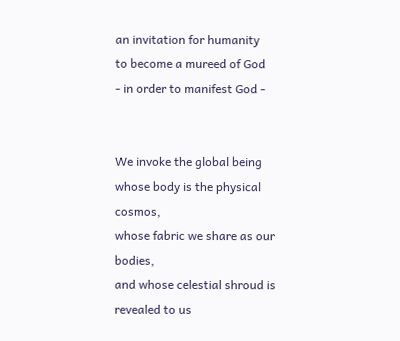an invitation for humanity
to become a mureed of God
- in order to manifest God -


We invoke the global being
whose body is the physical cosmos,
whose fabric we share as our bodies,
and whose celestial shroud is revealed to us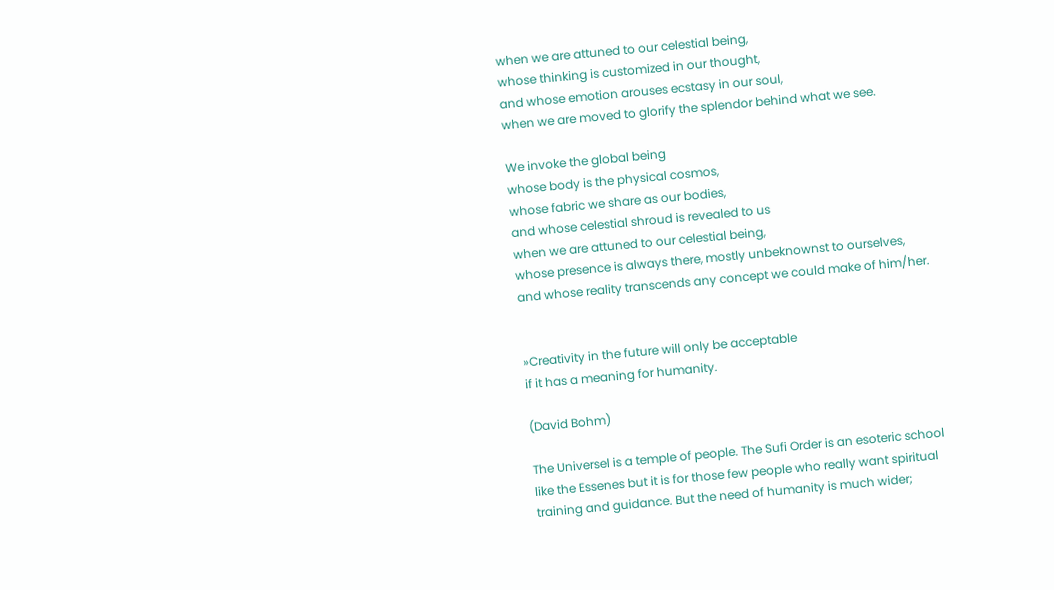when we are attuned to our celestial being,
whose thinking is customized in our thought,
and whose emotion arouses ecstasy in our soul,
when we are moved to glorify the splendor behind what we see.

We invoke the global being
whose body is the physical cosmos,
whose fabric we share as our bodies,
and whose celestial shroud is revealed to us
when we are attuned to our celestial being,
whose presence is always there, mostly unbeknownst to ourselves,
and whose reality transcends any concept we could make of him/her.


»Creativity in the future will only be acceptable
if it has a meaning for humanity.

(David Bohm)

The Universel is a temple of people. The Sufi Order is an esoteric school like the Essenes but it is for those few people who really want spiritual training and guidance. But the need of humanity is much wider;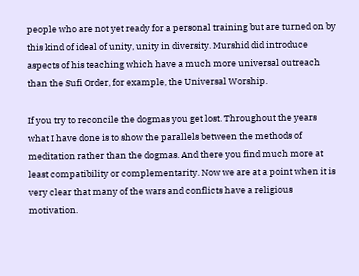people who are not yet ready for a personal training but are turned on by this kind of ideal of unity, unity in diversity. Murshid did introduce aspects of his teaching which have a much more universal outreach than the Sufi Order, for example, the Universal Worship.

If you try to reconcile the dogmas you get lost. Throughout the years what I have done is to show the parallels between the methods of meditation rather than the dogmas. And there you find much more at least compatibility or complementarity. Now we are at a point when it is very clear that many of the wars and conflicts have a religious motivation.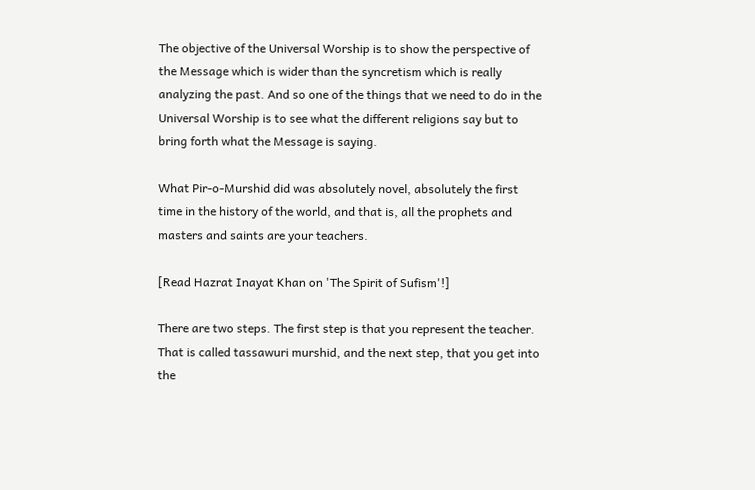The objective of the Universal Worship is to show the perspective of the Message which is wider than the syncretism which is really analyzing the past. And so one of the things that we need to do in the Universal Worship is to see what the different religions say but to bring forth what the Message is saying.

What Pir-o-Murshid did was absolutely novel, absolutely the first time in the history of the world, and that is, all the prophets and masters and saints are your teachers.

[Read Hazrat Inayat Khan on 'The Spirit of Sufism'!]

There are two steps. The first step is that you represent the teacher. That is called tassawuri murshid, and the next step, that you get into the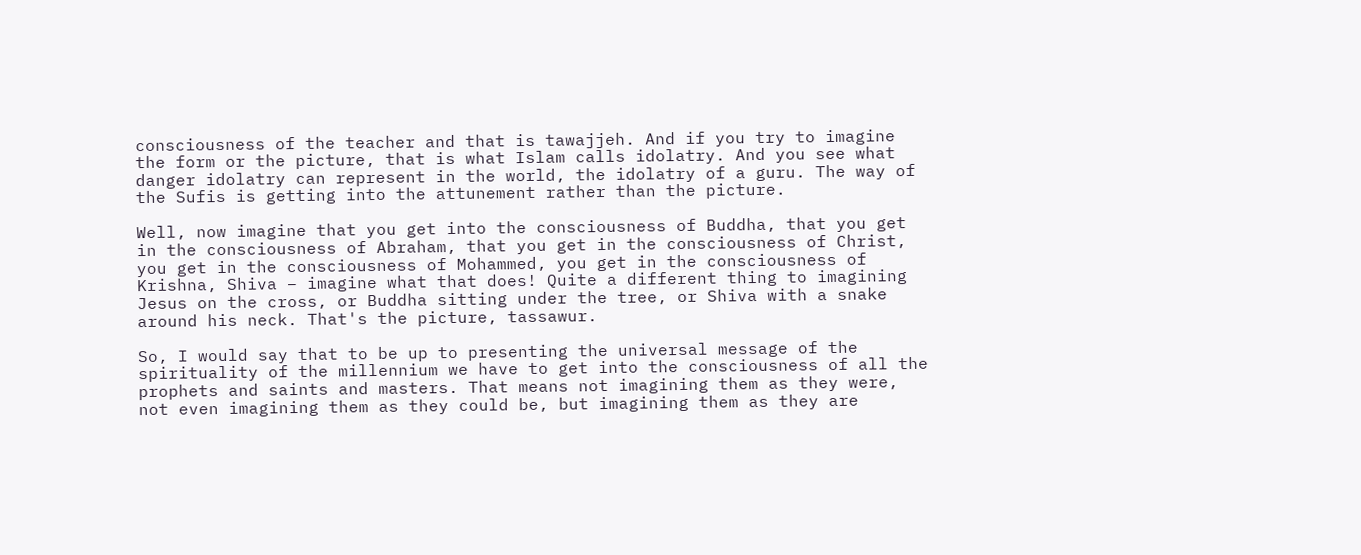consciousness of the teacher and that is tawajjeh. And if you try to imagine the form or the picture, that is what Islam calls idolatry. And you see what danger idolatry can represent in the world, the idolatry of a guru. The way of the Sufis is getting into the attunement rather than the picture.

Well, now imagine that you get into the consciousness of Buddha, that you get in the consciousness of Abraham, that you get in the consciousness of Christ, you get in the consciousness of Mohammed, you get in the consciousness of Krishna, Shiva – imagine what that does! Quite a different thing to imagining Jesus on the cross, or Buddha sitting under the tree, or Shiva with a snake around his neck. That's the picture, tassawur.

So, I would say that to be up to presenting the universal message of the spirituality of the millennium we have to get into the consciousness of all the prophets and saints and masters. That means not imagining them as they were, not even imagining them as they could be, but imagining them as they are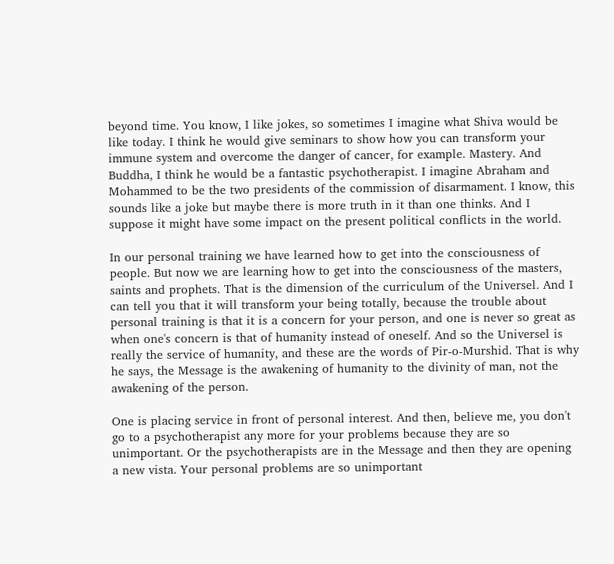beyond time. You know, I like jokes, so sometimes I imagine what Shiva would be like today. I think he would give seminars to show how you can transform your immune system and overcome the danger of cancer, for example. Mastery. And Buddha, I think he would be a fantastic psychotherapist. I imagine Abraham and Mohammed to be the two presidents of the commission of disarmament. I know, this sounds like a joke but maybe there is more truth in it than one thinks. And I suppose it might have some impact on the present political conflicts in the world.

In our personal training we have learned how to get into the consciousness of people. But now we are learning how to get into the consciousness of the masters, saints and prophets. That is the dimension of the curriculum of the Universel. And I can tell you that it will transform your being totally, because the trouble about personal training is that it is a concern for your person, and one is never so great as when one's concern is that of humanity instead of oneself. And so the Universel is really the service of humanity, and these are the words of Pir-o-Murshid. That is why he says, the Message is the awakening of humanity to the divinity of man, not the awakening of the person.

One is placing service in front of personal interest. And then, believe me, you don't go to a psychotherapist any more for your problems because they are so unimportant. Or the psychotherapists are in the Message and then they are opening a new vista. Your personal problems are so unimportant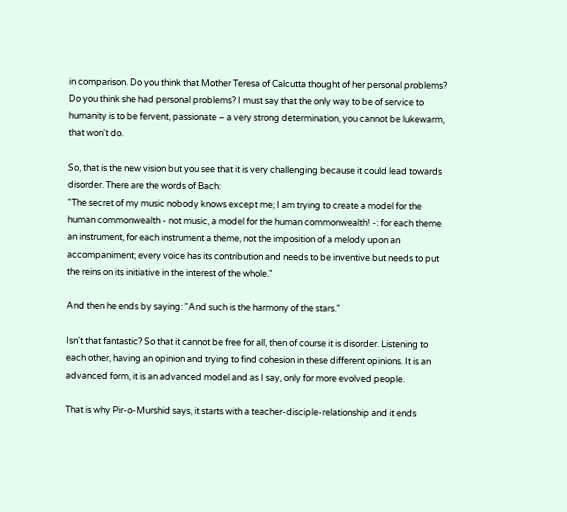in comparison. Do you think that Mother Teresa of Calcutta thought of her personal problems? Do you think she had personal problems? I must say that the only way to be of service to humanity is to be fervent, passionate – a very strong determination, you cannot be lukewarm, that won't do.

So, that is the new vision but you see that it is very challenging because it could lead towards disorder. There are the words of Bach:
"The secret of my music nobody knows except me; I am trying to create a model for the human commonwealth - not music, a model for the human commonwealth! -: for each theme an instrument, for each instrument a theme, not the imposition of a melody upon an accompaniment; every voice has its contribution and needs to be inventive but needs to put the reins on its initiative in the interest of the whole."

And then he ends by saying: "And such is the harmony of the stars."

Isn't that fantastic? So that it cannot be free for all, then of course it is disorder. Listening to each other, having an opinion and trying to find cohesion in these different opinions. It is an advanced form, it is an advanced model and as I say, only for more evolved people.

That is why Pir-o-Murshid says, it starts with a teacher-disciple-relationship and it ends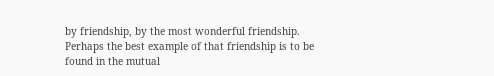by friendship, by the most wonderful friendship. Perhaps the best example of that friendship is to be found in the mutual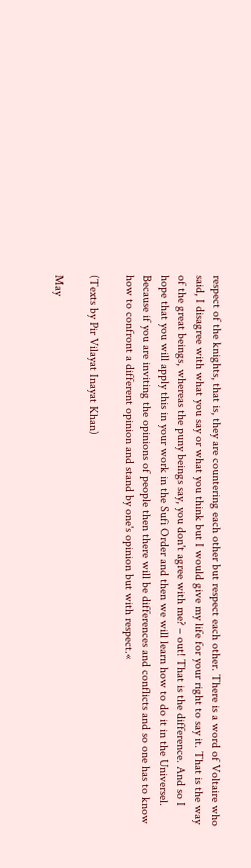respect of the knights, that is, they are countering each other but respect each other. There is a word of Voltaire who said, I disagree with what you say or what you think but I would give my life for your right to say it. That is the way of the great beings, whereas the puny beings say, you don't agree with me? – out! That is the difference. And so I hope that you will apply this in your work in the Sufi Order and then we will learn how to do it in the Universel. Because if you are inviting the opinions of people then there will be differences and conflicts and so one has to know how to confront a different opinion and stand by one's opinion but with respect.«

(Texts by Pir Vilayat Inayat Khan)

May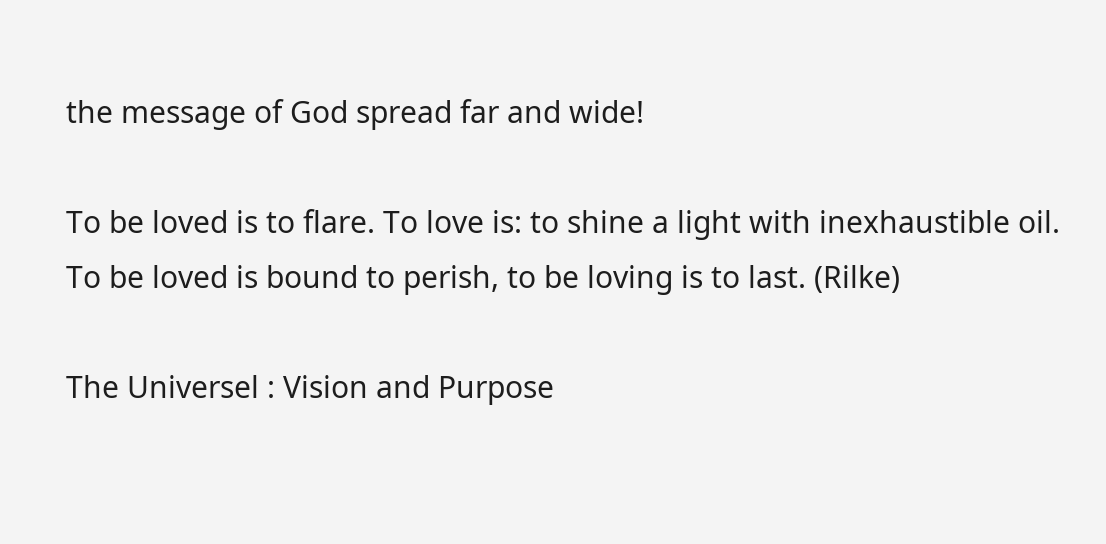the message of God spread far and wide!

To be loved is to flare. To love is: to shine a light with inexhaustible oil.
To be loved is bound to perish, to be loving is to last. (Rilke)

The Universel : Vision and Purpose